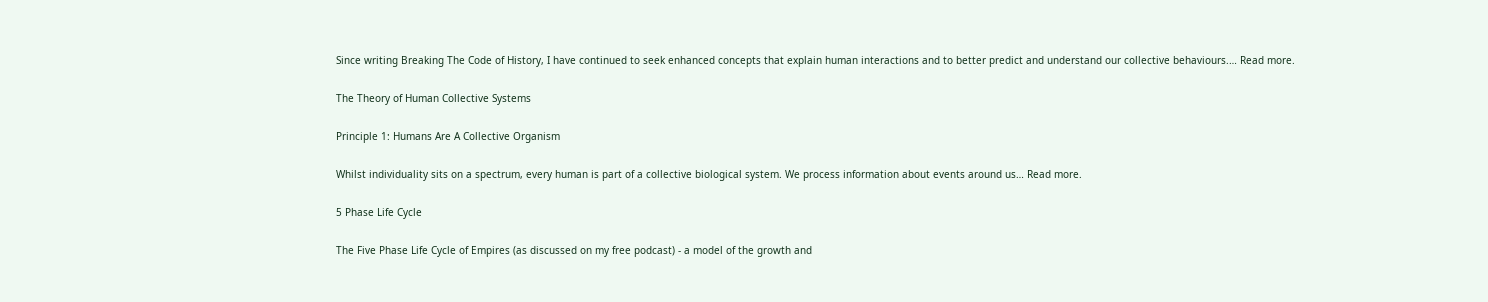Since writing Breaking The Code of History, I have continued to seek enhanced concepts that explain human interactions and to better predict and understand our collective behaviours.… Read more.

The Theory of Human Collective Systems

Principle 1: Humans Are A Collective Organism

Whilst individuality sits on a spectrum, every human is part of a collective biological system. We process information about events around us… Read more.

5 Phase Life Cycle

The Five Phase Life Cycle of Empires (as discussed on my free podcast) - a model of the growth and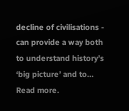decline of civilisations - can provide a way both to understand history’s ‘big picture’ and to… Read more.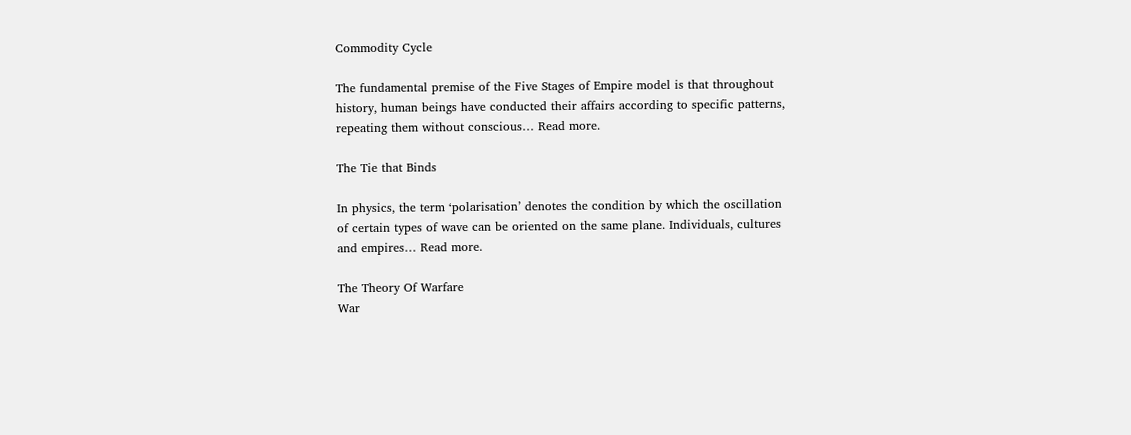Commodity Cycle

The fundamental premise of the Five Stages of Empire model is that throughout history, human beings have conducted their affairs according to specific patterns, repeating them without conscious… Read more.

The Tie that Binds

In physics, the term ‘polarisation’ denotes the condition by which the oscillation of certain types of wave can be oriented on the same plane. Individuals, cultures and empires… Read more.

The Theory Of Warfare
War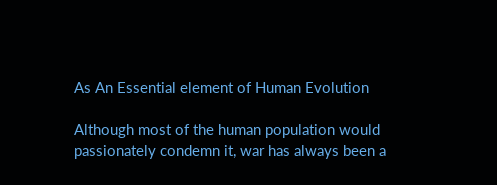As An Essential element of Human Evolution

Although most of the human population would passionately condemn it, war has always been a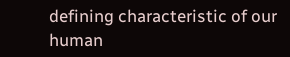defining characteristic of our human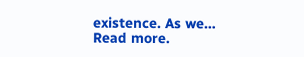existence. As we… Read more.